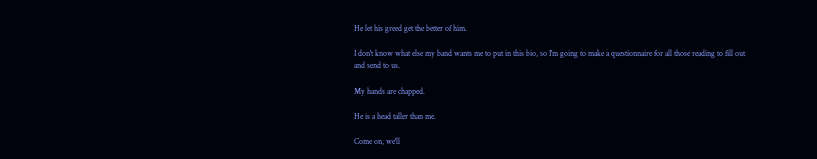He let his greed get the better of him.

I don't know what else my band wants me to put in this bio, so I'm going to make a questionnaire for all those reading to fill out and send to us.

My hands are chapped.

He is a head taller than me.

Come on, we'll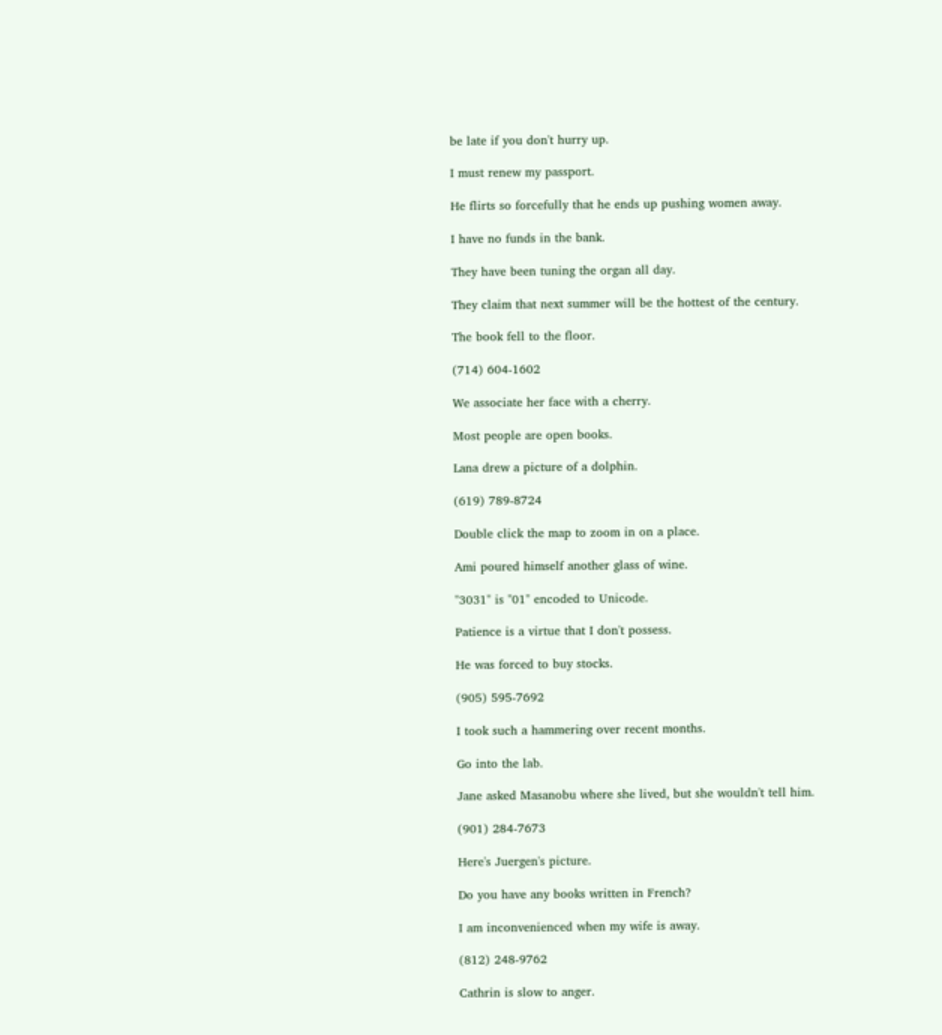be late if you don't hurry up.

I must renew my passport.

He flirts so forcefully that he ends up pushing women away.

I have no funds in the bank.

They have been tuning the organ all day.

They claim that next summer will be the hottest of the century.

The book fell to the floor.

(714) 604-1602

We associate her face with a cherry.

Most people are open books.

Lana drew a picture of a dolphin.

(619) 789-8724

Double click the map to zoom in on a place.

Ami poured himself another glass of wine.

"3031" is "01" encoded to Unicode.

Patience is a virtue that I don't possess.

He was forced to buy stocks.

(905) 595-7692

I took such a hammering over recent months.

Go into the lab.

Jane asked Masanobu where she lived, but she wouldn't tell him.

(901) 284-7673

Here's Juergen's picture.

Do you have any books written in French?

I am inconvenienced when my wife is away.

(812) 248-9762

Cathrin is slow to anger.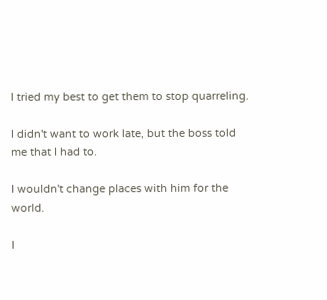I tried my best to get them to stop quarreling.

I didn't want to work late, but the boss told me that I had to.

I wouldn't change places with him for the world.

I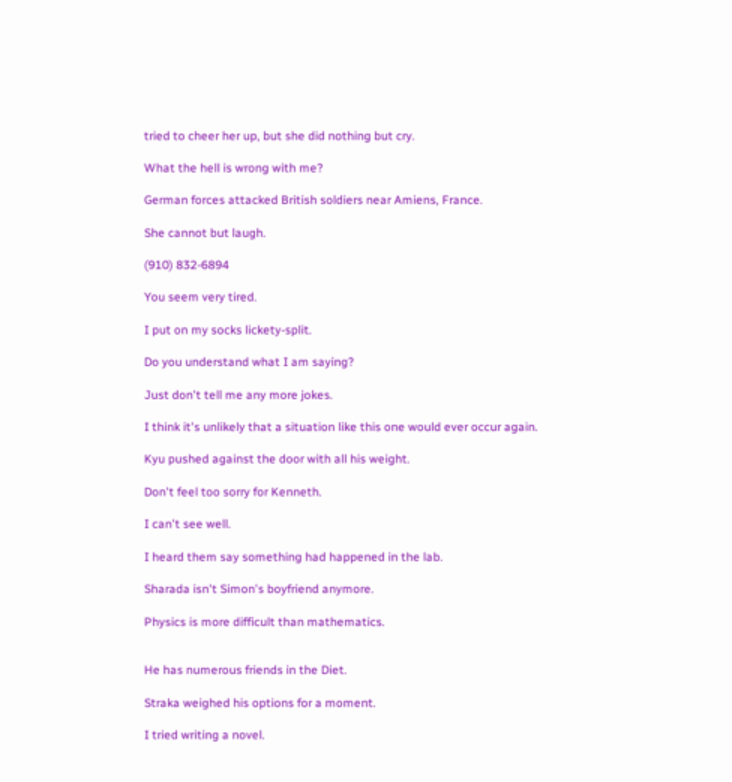tried to cheer her up, but she did nothing but cry.

What the hell is wrong with me?

German forces attacked British soldiers near Amiens, France.

She cannot but laugh.

(910) 832-6894

You seem very tired.

I put on my socks lickety-split.

Do you understand what I am saying?

Just don't tell me any more jokes.

I think it's unlikely that a situation like this one would ever occur again.

Kyu pushed against the door with all his weight.

Don't feel too sorry for Kenneth.

I can't see well.

I heard them say something had happened in the lab.

Sharada isn't Simon's boyfriend anymore.

Physics is more difficult than mathematics.


He has numerous friends in the Diet.

Straka weighed his options for a moment.

I tried writing a novel.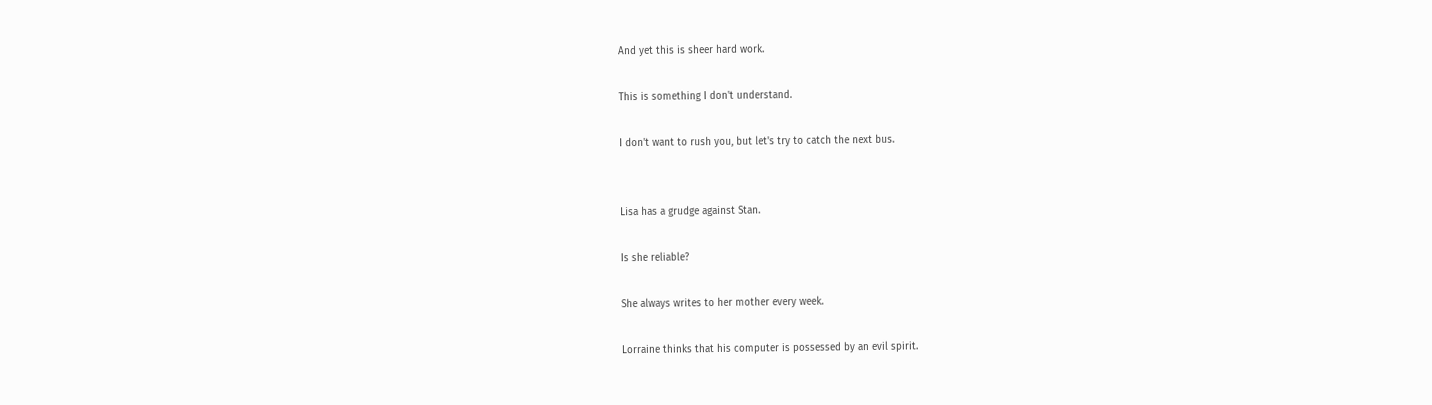And yet this is sheer hard work.

This is something I don't understand.

I don't want to rush you, but let's try to catch the next bus.


Lisa has a grudge against Stan.

Is she reliable?

She always writes to her mother every week.

Lorraine thinks that his computer is possessed by an evil spirit.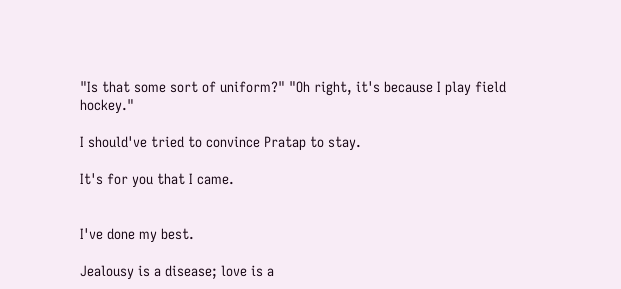"Is that some sort of uniform?" "Oh right, it's because I play field hockey."

I should've tried to convince Pratap to stay.

It's for you that I came.


I've done my best.

Jealousy is a disease; love is a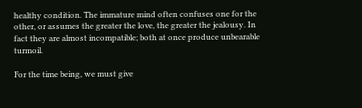healthy condition. The immature mind often confuses one for the other, or assumes the greater the love, the greater the jealousy. In fact they are almost incompatible; both at once produce unbearable turmoil.

For the time being, we must give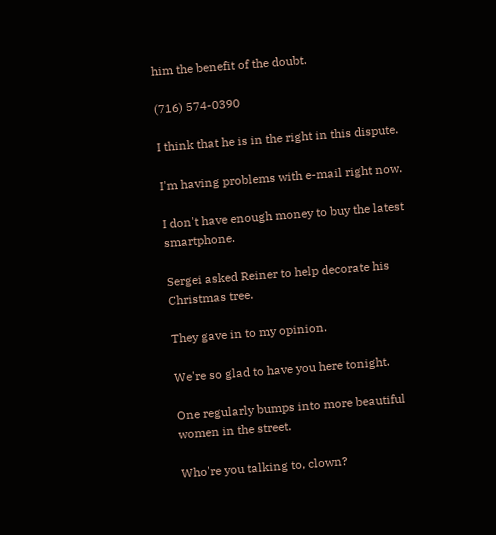him the benefit of the doubt.

(716) 574-0390

I think that he is in the right in this dispute.

I'm having problems with e-mail right now.

I don't have enough money to buy the latest smartphone.

Sergei asked Reiner to help decorate his Christmas tree.

They gave in to my opinion.

We're so glad to have you here tonight.

One regularly bumps into more beautiful women in the street.

Who're you talking to, clown?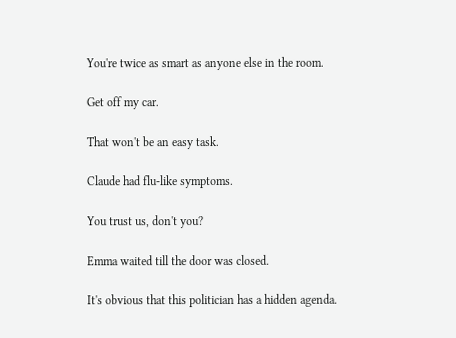You're twice as smart as anyone else in the room.

Get off my car.

That won't be an easy task.

Claude had flu-like symptoms.

You trust us, don't you?

Emma waited till the door was closed.

It's obvious that this politician has a hidden agenda.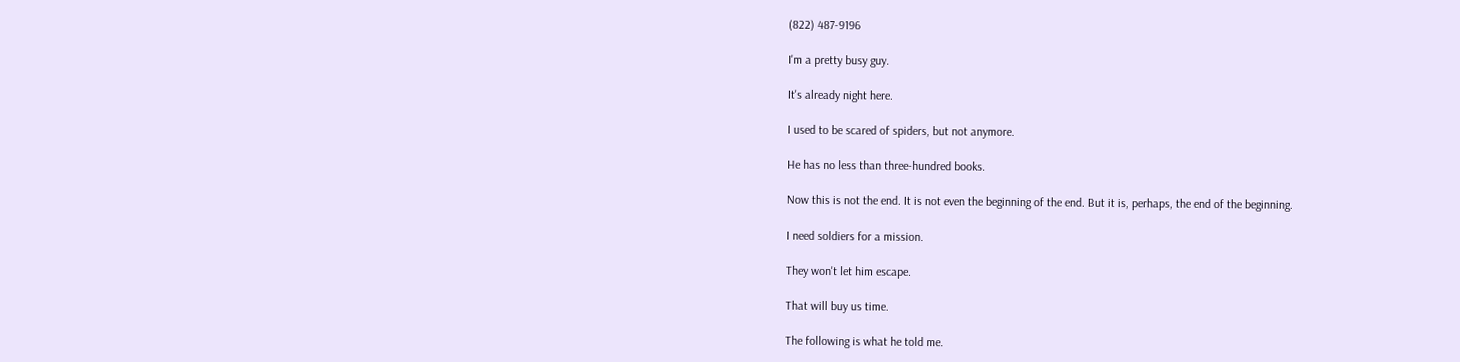(822) 487-9196

I'm a pretty busy guy.

It's already night here.

I used to be scared of spiders, but not anymore.

He has no less than three-hundred books.

Now this is not the end. It is not even the beginning of the end. But it is, perhaps, the end of the beginning.

I need soldiers for a mission.

They won't let him escape.

That will buy us time.

The following is what he told me.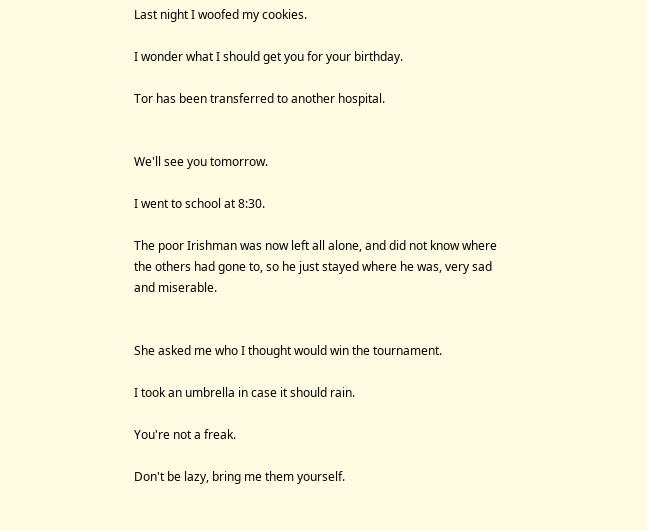Last night I woofed my cookies.

I wonder what I should get you for your birthday.

Tor has been transferred to another hospital.


We'll see you tomorrow.

I went to school at 8:30.

The poor Irishman was now left all alone, and did not know where the others had gone to, so he just stayed where he was, very sad and miserable.


She asked me who I thought would win the tournament.

I took an umbrella in case it should rain.

You're not a freak.

Don't be lazy, bring me them yourself.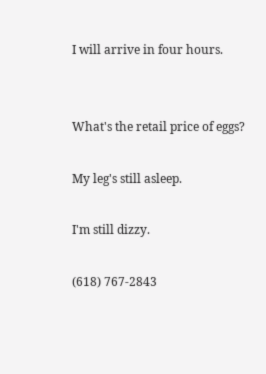I will arrive in four hours.


What's the retail price of eggs?

My leg's still asleep.

I'm still dizzy.

(618) 767-2843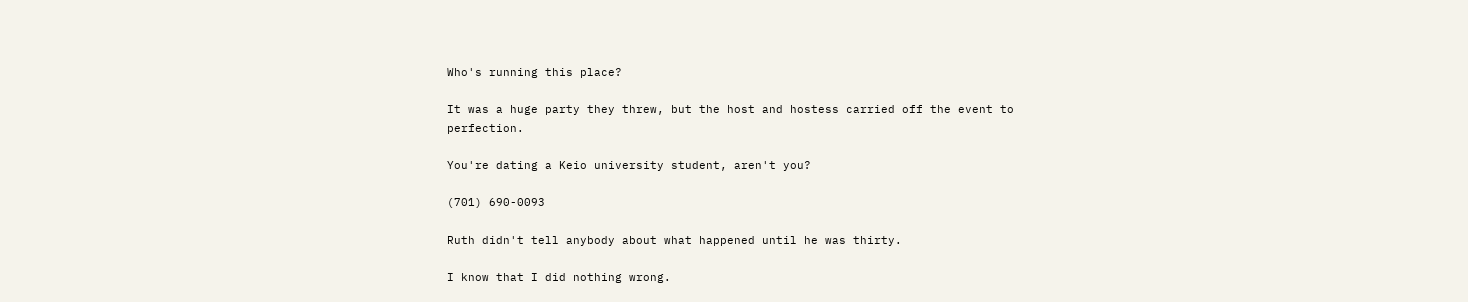Who's running this place?

It was a huge party they threw, but the host and hostess carried off the event to perfection.

You're dating a Keio university student, aren't you?

(701) 690-0093

Ruth didn't tell anybody about what happened until he was thirty.

I know that I did nothing wrong.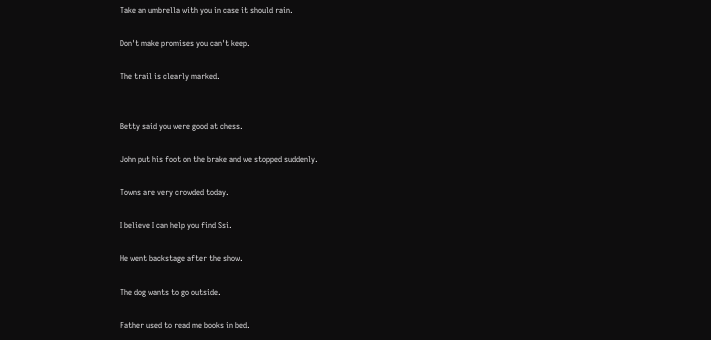Take an umbrella with you in case it should rain.

Don't make promises you can't keep.

The trail is clearly marked.


Betty said you were good at chess.

John put his foot on the brake and we stopped suddenly.

Towns are very crowded today.

I believe I can help you find Ssi.

He went backstage after the show.

The dog wants to go outside.

Father used to read me books in bed.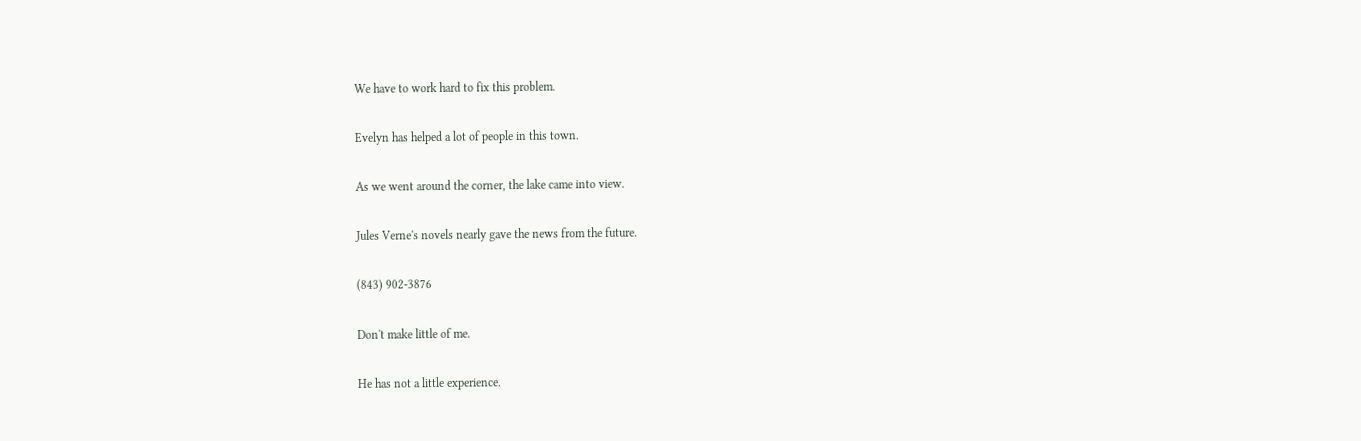We have to work hard to fix this problem.

Evelyn has helped a lot of people in this town.

As we went around the corner, the lake came into view.

Jules Verne's novels nearly gave the news from the future.

(843) 902-3876

Don't make little of me.

He has not a little experience.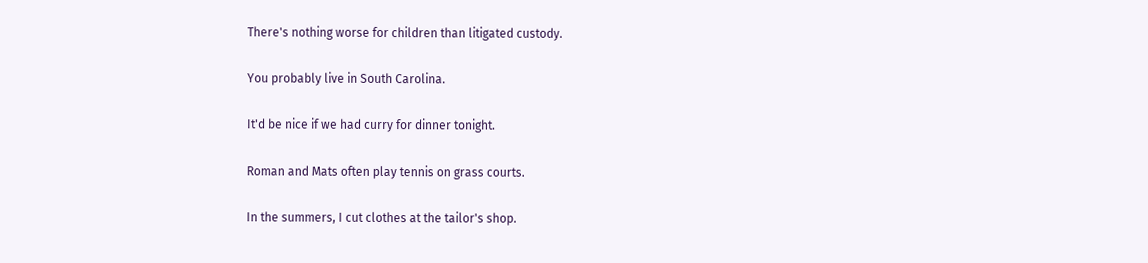There's nothing worse for children than litigated custody.

You probably live in South Carolina.

It'd be nice if we had curry for dinner tonight.

Roman and Mats often play tennis on grass courts.

In the summers, I cut clothes at the tailor's shop.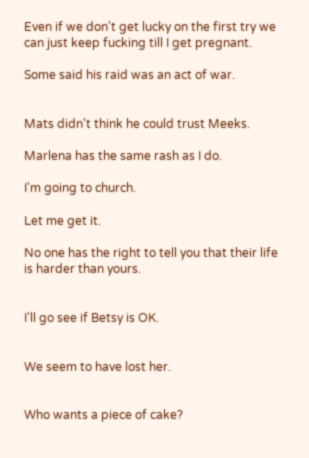Even if we don't get lucky on the first try we can just keep fucking till I get pregnant.

Some said his raid was an act of war.


Mats didn't think he could trust Meeks.

Marlena has the same rash as I do.

I'm going to church.

Let me get it.

No one has the right to tell you that their life is harder than yours.


I'll go see if Betsy is OK.


We seem to have lost her.


Who wants a piece of cake?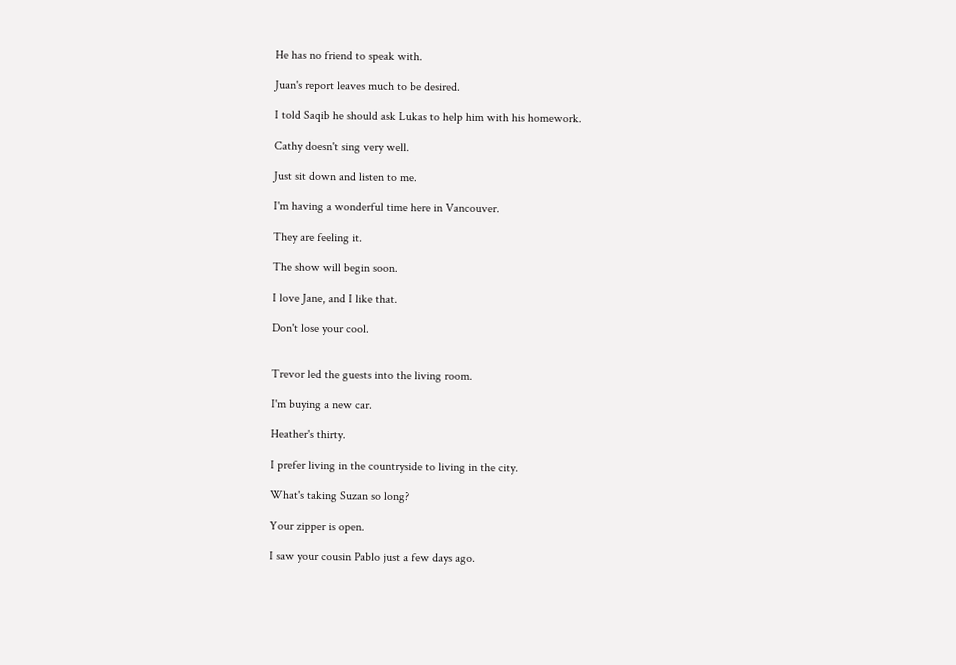He has no friend to speak with.

Juan's report leaves much to be desired.

I told Saqib he should ask Lukas to help him with his homework.

Cathy doesn't sing very well.

Just sit down and listen to me.

I'm having a wonderful time here in Vancouver.

They are feeling it.

The show will begin soon.

I love Jane, and I like that.

Don't lose your cool.


Trevor led the guests into the living room.

I'm buying a new car.

Heather's thirty.

I prefer living in the countryside to living in the city.

What's taking Suzan so long?

Your zipper is open.

I saw your cousin Pablo just a few days ago.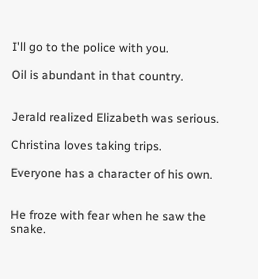I'll go to the police with you.

Oil is abundant in that country.


Jerald realized Elizabeth was serious.

Christina loves taking trips.

Everyone has a character of his own.


He froze with fear when he saw the snake.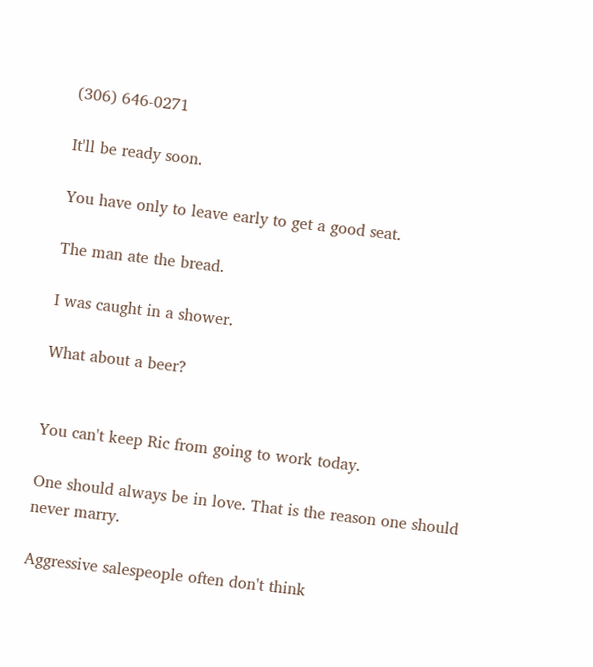(306) 646-0271

It'll be ready soon.

You have only to leave early to get a good seat.

The man ate the bread.

I was caught in a shower.

What about a beer?


You can't keep Ric from going to work today.

One should always be in love. That is the reason one should never marry.

Aggressive salespeople often don't think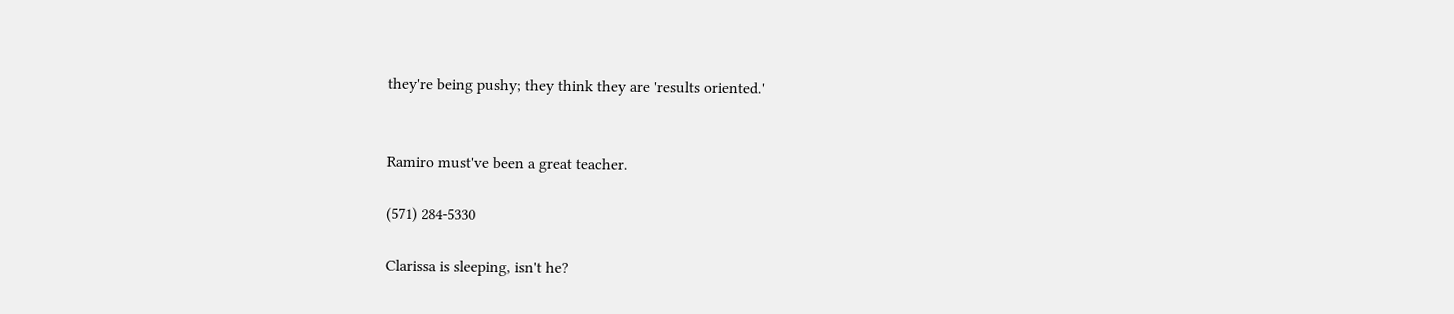they're being pushy; they think they are 'results oriented.'


Ramiro must've been a great teacher.

(571) 284-5330

Clarissa is sleeping, isn't he?